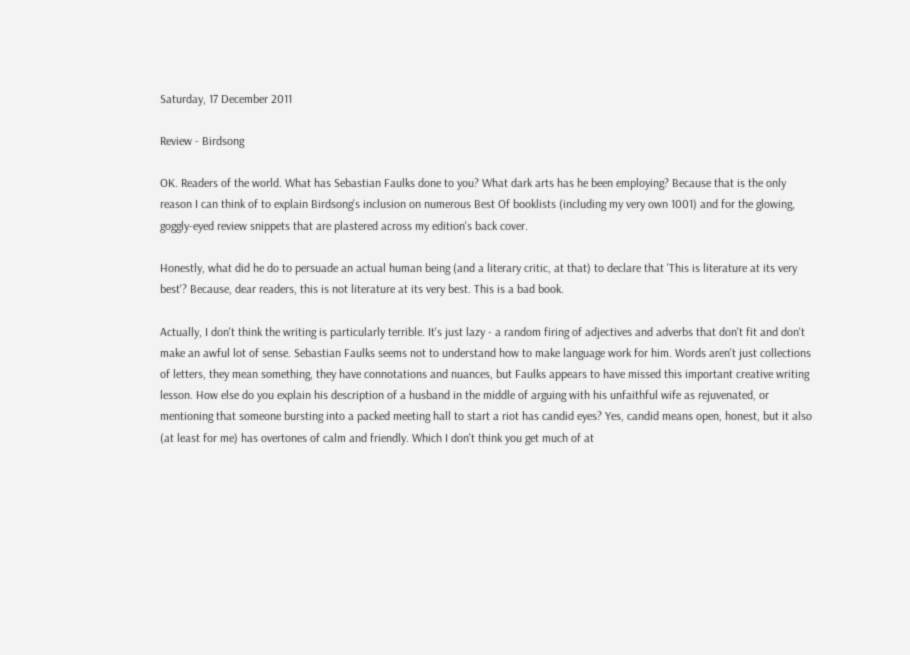Saturday, 17 December 2011

Review - Birdsong

OK. Readers of the world. What has Sebastian Faulks done to you? What dark arts has he been employing? Because that is the only reason I can think of to explain Birdsong's inclusion on numerous Best Of booklists (including my very own 1001) and for the glowing, goggly-eyed review snippets that are plastered across my edition's back cover.

Honestly, what did he do to persuade an actual human being (and a literary critic, at that) to declare that 'This is literature at its very best'? Because, dear readers, this is not literature at its very best. This is a bad book.

Actually, I don't think the writing is particularly terrible. It's just lazy - a random firing of adjectives and adverbs that don't fit and don't make an awful lot of sense. Sebastian Faulks seems not to understand how to make language work for him. Words aren't just collections of letters, they mean something, they have connotations and nuances, but Faulks appears to have missed this important creative writing lesson. How else do you explain his description of a husband in the middle of arguing with his unfaithful wife as rejuvenated, or mentioning that someone bursting into a packed meeting hall to start a riot has candid eyes? Yes, candid means open, honest, but it also (at least for me) has overtones of calm and friendly. Which I don't think you get much of at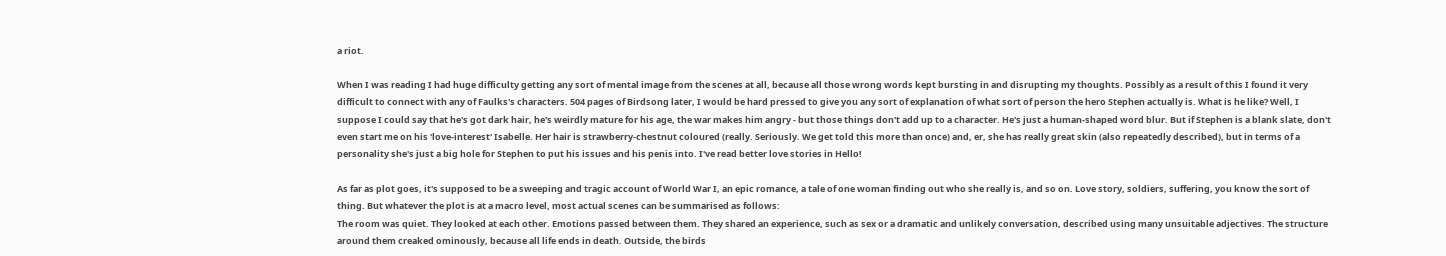a riot.

When I was reading I had huge difficulty getting any sort of mental image from the scenes at all, because all those wrong words kept bursting in and disrupting my thoughts. Possibly as a result of this I found it very difficult to connect with any of Faulks's characters. 504 pages of Birdsong later, I would be hard pressed to give you any sort of explanation of what sort of person the hero Stephen actually is. What is he like? Well, I suppose I could say that he's got dark hair, he's weirdly mature for his age, the war makes him angry - but those things don't add up to a character. He's just a human-shaped word blur. But if Stephen is a blank slate, don't even start me on his 'love-interest' Isabelle. Her hair is strawberry-chestnut coloured (really. Seriously. We get told this more than once) and, er, she has really great skin (also repeatedly described), but in terms of a personality she's just a big hole for Stephen to put his issues and his penis into. I've read better love stories in Hello!

As far as plot goes, it's supposed to be a sweeping and tragic account of World War I, an epic romance, a tale of one woman finding out who she really is, and so on. Love story, soldiers, suffering, you know the sort of thing. But whatever the plot is at a macro level, most actual scenes can be summarised as follows:
The room was quiet. They looked at each other. Emotions passed between them. They shared an experience, such as sex or a dramatic and unlikely conversation, described using many unsuitable adjectives. The structure around them creaked ominously, because all life ends in death. Outside, the birds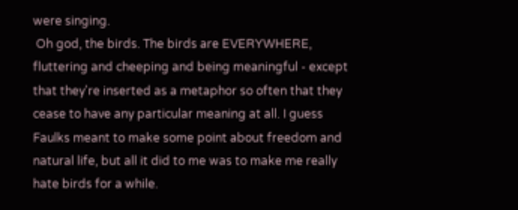were singing.
 Oh god, the birds. The birds are EVERYWHERE, fluttering and cheeping and being meaningful - except that they're inserted as a metaphor so often that they cease to have any particular meaning at all. I guess Faulks meant to make some point about freedom and natural life, but all it did to me was to make me really hate birds for a while.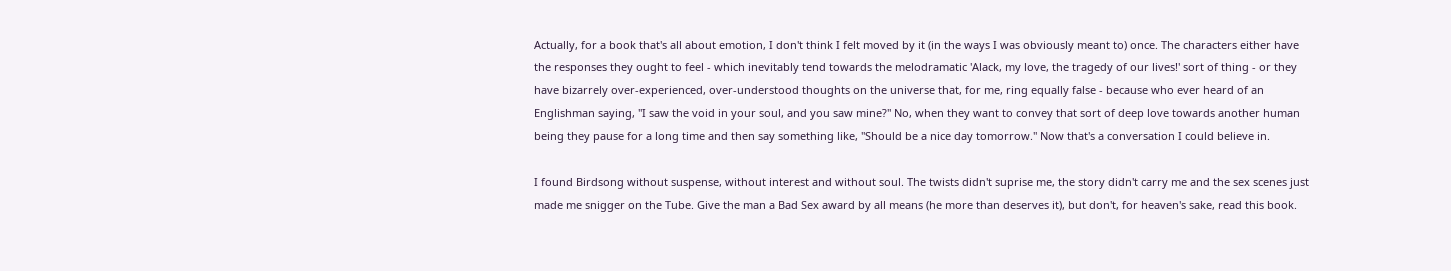Actually, for a book that's all about emotion, I don't think I felt moved by it (in the ways I was obviously meant to) once. The characters either have the responses they ought to feel - which inevitably tend towards the melodramatic 'Alack, my love, the tragedy of our lives!' sort of thing - or they have bizarrely over-experienced, over-understood thoughts on the universe that, for me, ring equally false - because who ever heard of an Englishman saying, "I saw the void in your soul, and you saw mine?" No, when they want to convey that sort of deep love towards another human being they pause for a long time and then say something like, "Should be a nice day tomorrow." Now that's a conversation I could believe in.

I found Birdsong without suspense, without interest and without soul. The twists didn't suprise me, the story didn't carry me and the sex scenes just made me snigger on the Tube. Give the man a Bad Sex award by all means (he more than deserves it), but don't, for heaven's sake, read this book.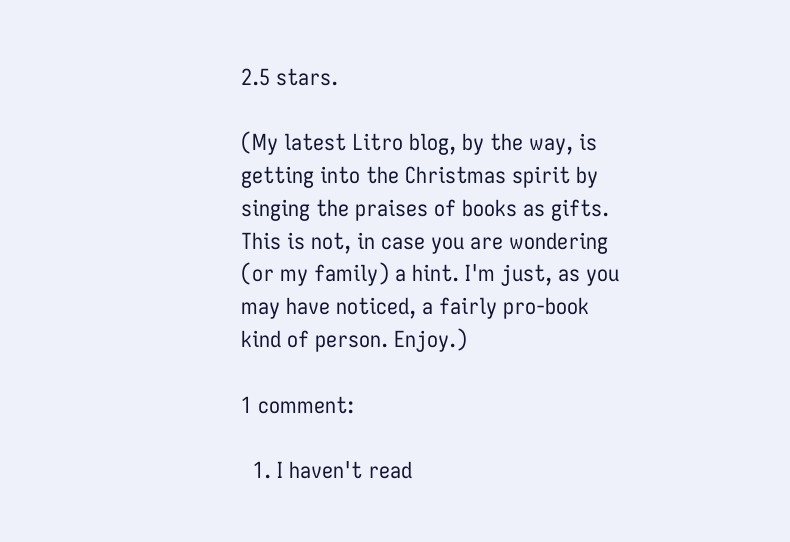2.5 stars.

(My latest Litro blog, by the way, is getting into the Christmas spirit by singing the praises of books as gifts. This is not, in case you are wondering (or my family) a hint. I'm just, as you may have noticed, a fairly pro-book kind of person. Enjoy.)

1 comment:

  1. I haven't read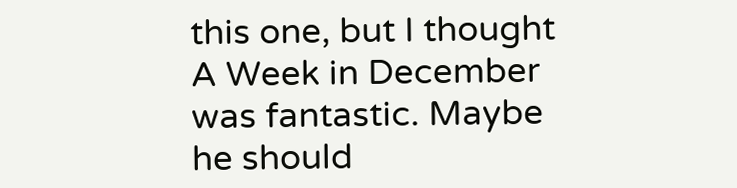this one, but I thought A Week in December was fantastic. Maybe he should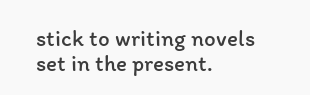stick to writing novels set in the present.